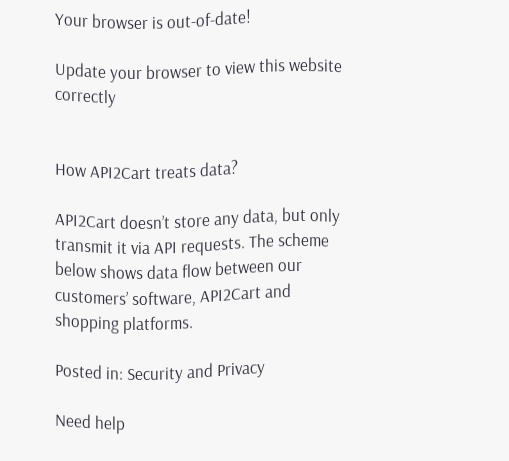Your browser is out-of-date!

Update your browser to view this website correctly


How API2Cart treats data?

API2Cart doesn’t store any data, but only transmit it via API requests. The scheme below shows data flow between our customers’ software, API2Cart and shopping platforms.

Posted in: Security and Privacy

Need help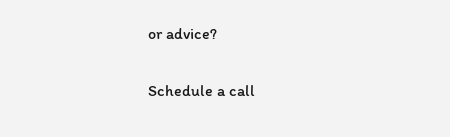or advice?

Schedule a call